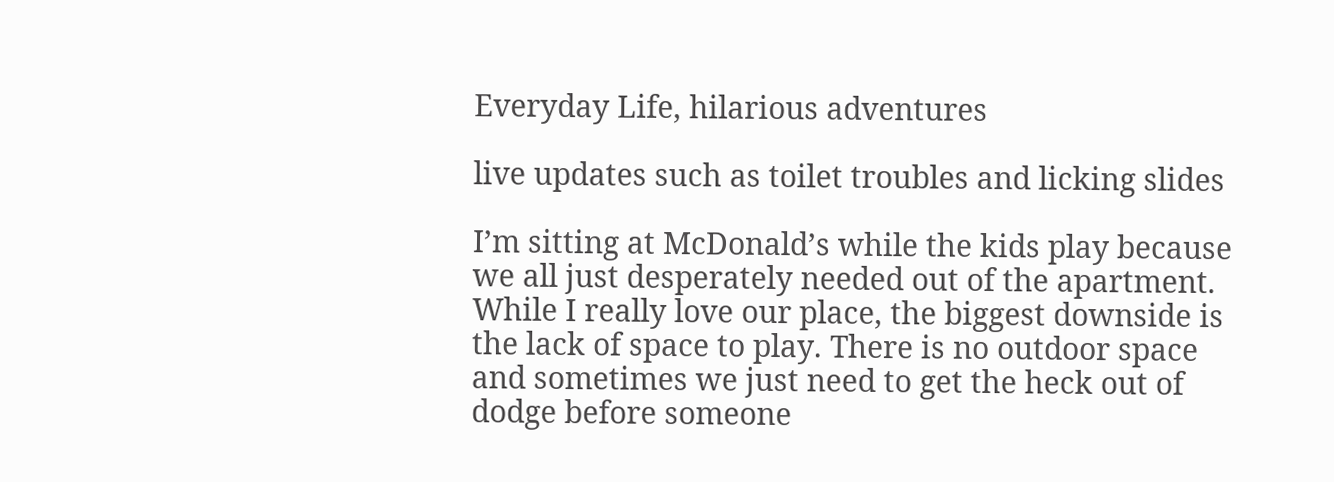Everyday Life, hilarious adventures

live updates such as toilet troubles and licking slides

I’m sitting at McDonald’s while the kids play because we all just desperately needed out of the apartment. While I really love our place, the biggest downside is the lack of space to play. There is no outdoor space and sometimes we just need to get the heck out of dodge before someone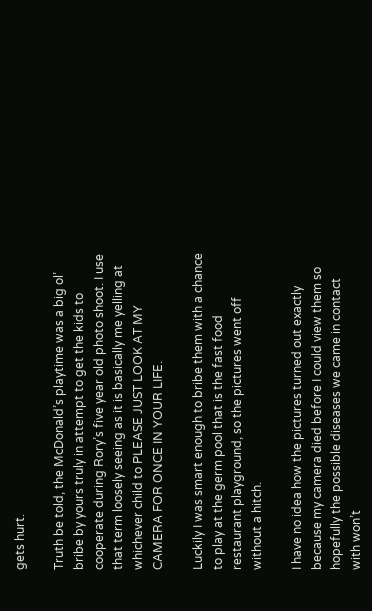gets hurt.

Truth be told, the McDonald’s playtime was a big ol’ bribe by yours truly in attempt to get the kids to cooperate during Rory’s five year old photo shoot. I use that term loosely seeing as it is basically me yelling at whichever child to PLEASE JUST LOOK AT MY CAMERA FOR ONCE IN YOUR LIFE.

Luckily I was smart enough to bribe them with a chance to play at the germ pool that is the fast food restaurant playground, so the pictures went off without a hitch.

I have no idea how the pictures turned out exactly because my camera died before I could view them so hopefully the possible diseases we came in contact with won’t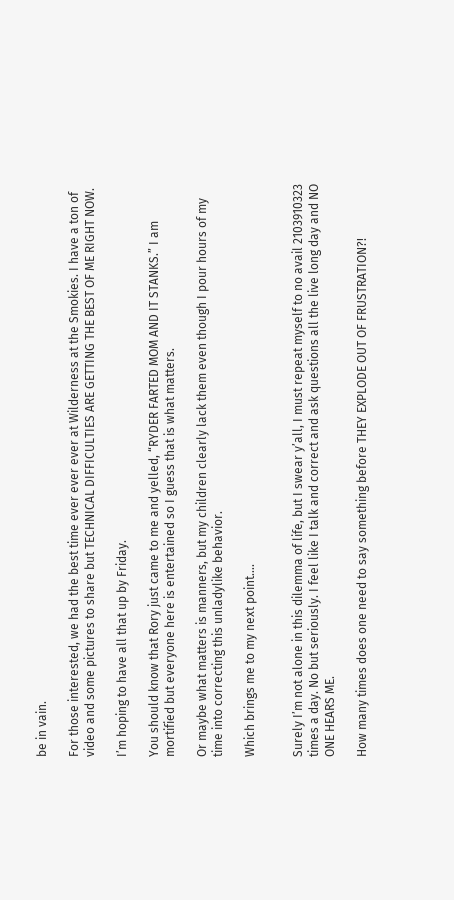be in vain.

For those interested, we had the best time ever ever ever at Wilderness at the Smokies. I have a ton of video and some pictures to share but TECHNICAL DIFFICULTIES ARE GETTING THE BEST OF ME RIGHT NOW.

I’m hoping to have all that up by Friday.

You should know that Rory just came to me and yelled, “RYDER FARTED MOM AND IT STANKS.” I am mortified but everyone here is entertained so I guess that is what matters.

Or maybe what matters is manners, but my children clearly lack them even though I pour hours of my time into correcting this unladylike behavior.

Which brings me to my next point….


Surely I’m not alone in this dilemma of life, but I swear y’all, I must repeat myself to no avail 2103910323 times a day. No but seriously. I feel like I talk and correct and ask questions all the live long day and NO ONE HEARS ME.

How many times does one need to say something before THEY EXPLODE OUT OF FRUSTRATION?!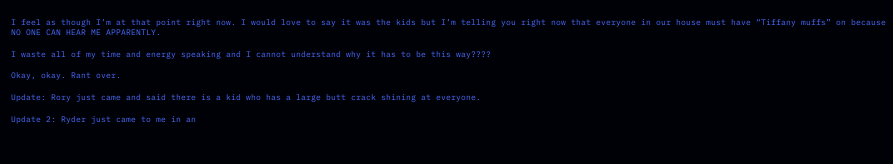I feel as though I’m at that point right now. I would love to say it was the kids but I’m telling you right now that everyone in our house must have “Tiffany muffs” on because NO ONE CAN HEAR ME APPARENTLY.

I waste all of my time and energy speaking and I cannot understand why it has to be this way????

Okay, okay. Rant over.

Update: Rory just came and said there is a kid who has a large butt crack shining at everyone.

Update 2: Ryder just came to me in an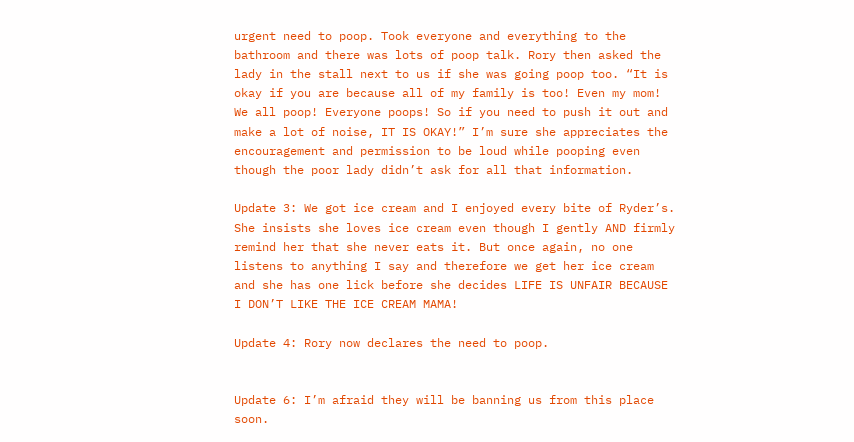urgent need to poop. Took everyone and everything to the bathroom and there was lots of poop talk. Rory then asked the lady in the stall next to us if she was going poop too. “It is okay if you are because all of my family is too! Even my mom! We all poop! Everyone poops! So if you need to push it out and make a lot of noise, IT IS OKAY!” I’m sure she appreciates the encouragement and permission to be loud while pooping even though the poor lady didn’t ask for all that information.

Update 3: We got ice cream and I enjoyed every bite of Ryder’s. She insists she loves ice cream even though I gently AND firmly remind her that she never eats it. But once again, no one listens to anything I say and therefore we get her ice cream and she has one lick before she decides LIFE IS UNFAIR BECAUSE I DON’T LIKE THE ICE CREAM MAMA!

Update 4: Rory now declares the need to poop.


Update 6: I’m afraid they will be banning us from this place soon.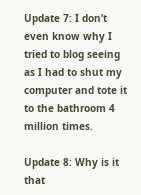Update 7: I don’t even know why I tried to blog seeing as I had to shut my computer and tote it to the bathroom 4 million times.

Update 8: Why is it that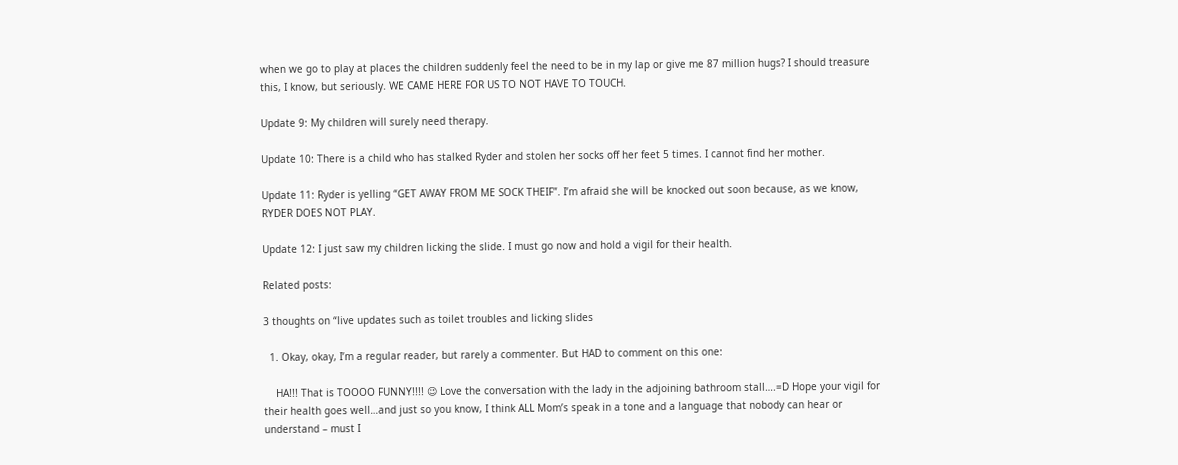when we go to play at places the children suddenly feel the need to be in my lap or give me 87 million hugs? I should treasure this, I know, but seriously. WE CAME HERE FOR US TO NOT HAVE TO TOUCH.

Update 9: My children will surely need therapy.

Update 10: There is a child who has stalked Ryder and stolen her socks off her feet 5 times. I cannot find her mother.

Update 11: Ryder is yelling “GET AWAY FROM ME SOCK THEIF”. I’m afraid she will be knocked out soon because, as we know, RYDER DOES NOT PLAY.

Update 12: I just saw my children licking the slide. I must go now and hold a vigil for their health.

Related posts:

3 thoughts on “live updates such as toilet troubles and licking slides

  1. Okay, okay, I’m a regular reader, but rarely a commenter. But HAD to comment on this one:

    HA!!! That is TOOOO FUNNY!!!! 😉 Love the conversation with the lady in the adjoining bathroom stall….=D Hope your vigil for their health goes well…and just so you know, I think ALL Mom’s speak in a tone and a language that nobody can hear or understand – must I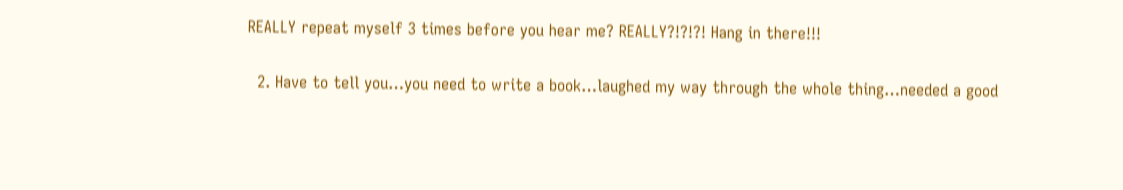REALLY repeat myself 3 times before you hear me? REALLY?!?!?! Hang in there!!!

  2. Have to tell you…you need to write a book…laughed my way through the whole thing…needed a good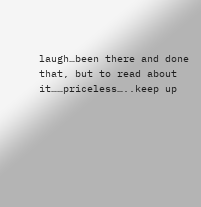laugh…been there and done that, but to read about it……priceless…..keep up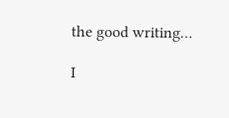the good writing…

I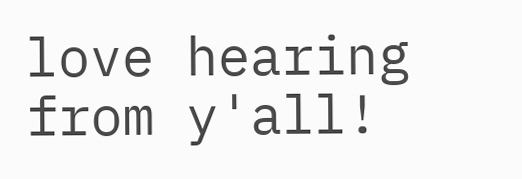love hearing from y'all!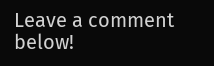Leave a comment below!